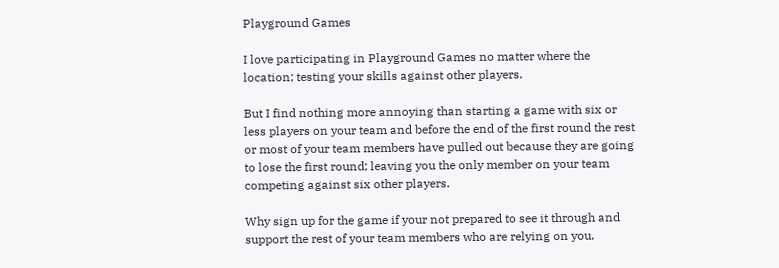Playground Games

I love participating in Playground Games no matter where the location; testing your skills against other players.

But I find nothing more annoying than starting a game with six or less players on your team and before the end of the first round the rest or most of your team members have pulled out because they are going to lose the first round; leaving you the only member on your team competing against six other players.

Why sign up for the game if your not prepared to see it through and support the rest of your team members who are relying on you.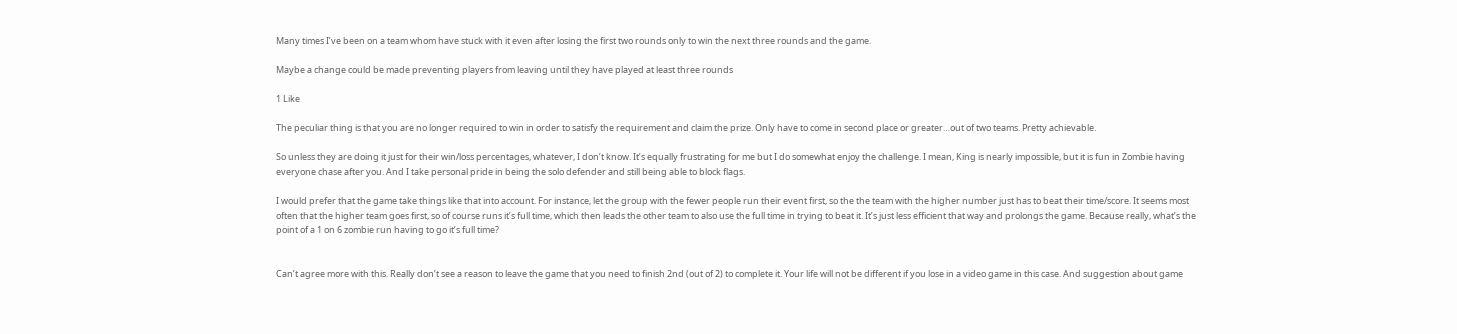Many times I’ve been on a team whom have stuck with it even after losing the first two rounds only to win the next three rounds and the game.

Maybe a change could be made preventing players from leaving until they have played at least three rounds

1 Like

The peculiar thing is that you are no longer required to win in order to satisfy the requirement and claim the prize. Only have to come in second place or greater…out of two teams. Pretty achievable.

So unless they are doing it just for their win/loss percentages, whatever, I don’t know. It’s equally frustrating for me but I do somewhat enjoy the challenge. I mean, King is nearly impossible, but it is fun in Zombie having everyone chase after you. And I take personal pride in being the solo defender and still being able to block flags.

I would prefer that the game take things like that into account. For instance, let the group with the fewer people run their event first, so the the team with the higher number just has to beat their time/score. It seems most often that the higher team goes first, so of course runs it’s full time, which then leads the other team to also use the full time in trying to beat it. It’s just less efficient that way and prolongs the game. Because really, what’s the point of a 1 on 6 zombie run having to go it’s full time?


Can’t agree more with this. Really don’t see a reason to leave the game that you need to finish 2nd (out of 2) to complete it. Your life will not be different if you lose in a video game in this case. And suggestion about game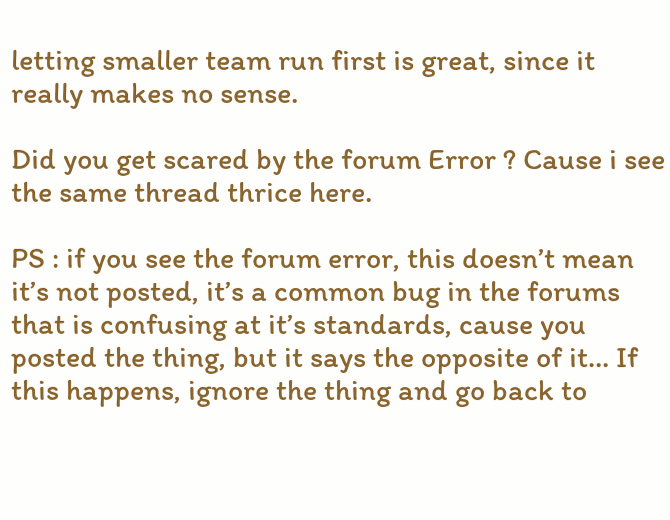letting smaller team run first is great, since it really makes no sense.

Did you get scared by the forum Error ? Cause i see the same thread thrice here.

PS : if you see the forum error, this doesn’t mean it’s not posted, it’s a common bug in the forums that is confusing at it’s standards, cause you posted the thing, but it says the opposite of it… If this happens, ignore the thing and go back to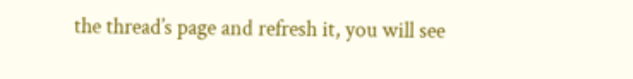the thread’s page and refresh it, you will see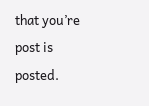that you’re post is posted.